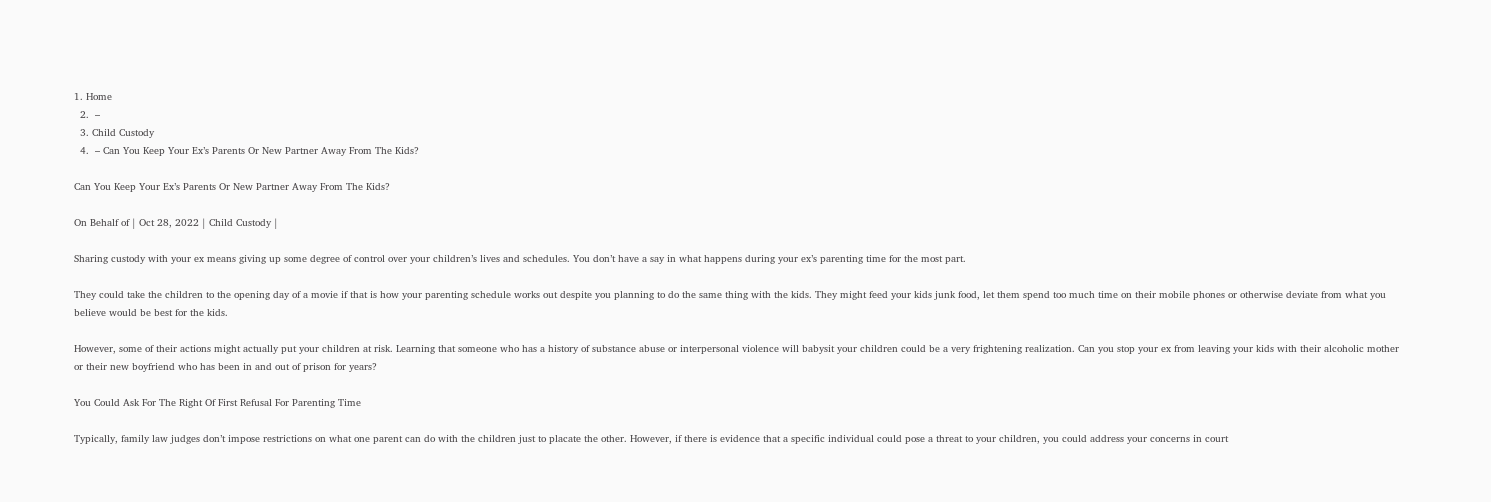1. Home
  2.  –
  3. Child Custody
  4.  – Can You Keep Your Ex’s Parents Or New Partner Away From The Kids?

Can You Keep Your Ex’s Parents Or New Partner Away From The Kids?

On Behalf of | Oct 28, 2022 | Child Custody |

Sharing custody with your ex means giving up some degree of control over your children’s lives and schedules. You don’t have a say in what happens during your ex’s parenting time for the most part.

They could take the children to the opening day of a movie if that is how your parenting schedule works out despite you planning to do the same thing with the kids. They might feed your kids junk food, let them spend too much time on their mobile phones or otherwise deviate from what you believe would be best for the kids.

However, some of their actions might actually put your children at risk. Learning that someone who has a history of substance abuse or interpersonal violence will babysit your children could be a very frightening realization. Can you stop your ex from leaving your kids with their alcoholic mother or their new boyfriend who has been in and out of prison for years?

You Could Ask For The Right Of First Refusal For Parenting Time

Typically, family law judges don’t impose restrictions on what one parent can do with the children just to placate the other. However, if there is evidence that a specific individual could pose a threat to your children, you could address your concerns in court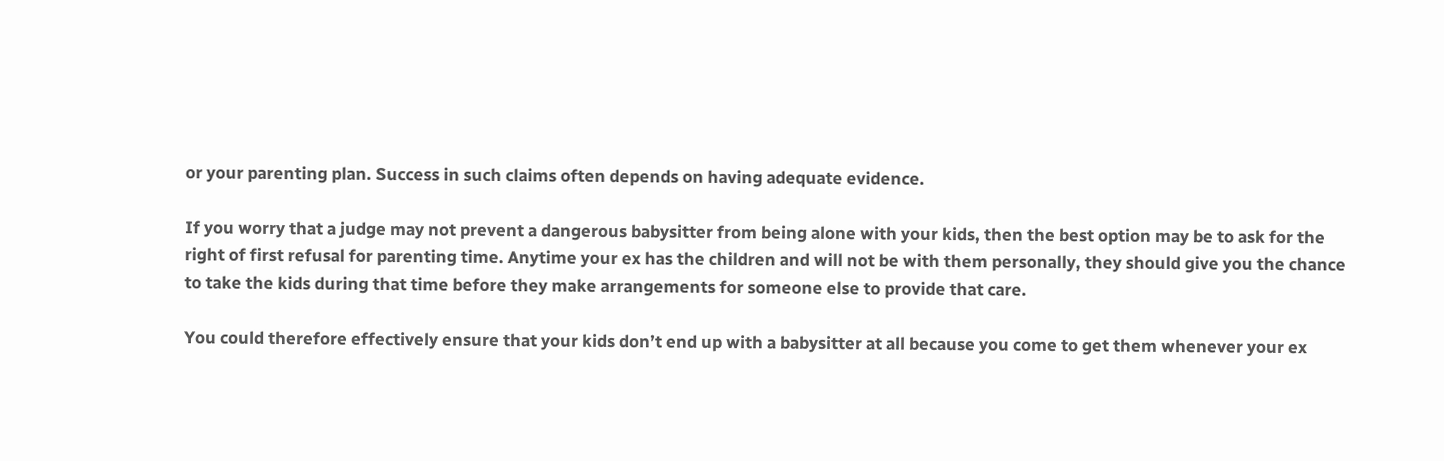or your parenting plan. Success in such claims often depends on having adequate evidence.

If you worry that a judge may not prevent a dangerous babysitter from being alone with your kids, then the best option may be to ask for the right of first refusal for parenting time. Anytime your ex has the children and will not be with them personally, they should give you the chance to take the kids during that time before they make arrangements for someone else to provide that care.

You could therefore effectively ensure that your kids don’t end up with a babysitter at all because you come to get them whenever your ex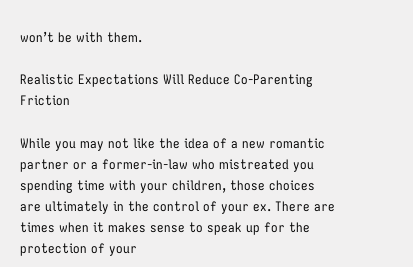won’t be with them.

Realistic Expectations Will Reduce Co-Parenting Friction

While you may not like the idea of a new romantic partner or a former-in-law who mistreated you spending time with your children, those choices are ultimately in the control of your ex. There are times when it makes sense to speak up for the protection of your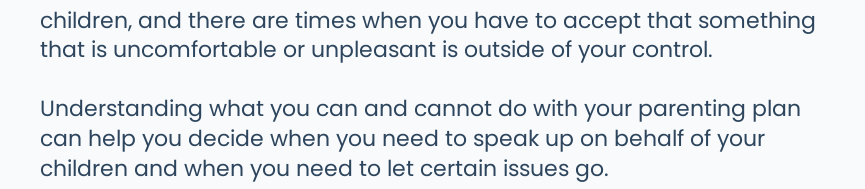children, and there are times when you have to accept that something that is uncomfortable or unpleasant is outside of your control.

Understanding what you can and cannot do with your parenting plan can help you decide when you need to speak up on behalf of your children and when you need to let certain issues go.